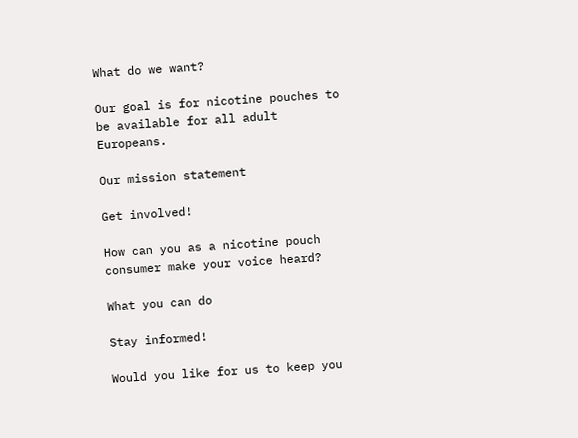What do we want?

Our goal is for nicotine pouches to be available for all adult Europeans.

Our mission statement

Get involved!

How can you as a nicotine pouch consumer make your voice heard?

What you can do

Stay informed!

Would you like for us to keep you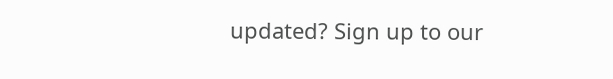updated? Sign up to our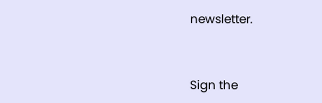newsletter.


Sign the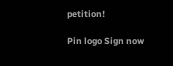petition!

Pin logo Sign now